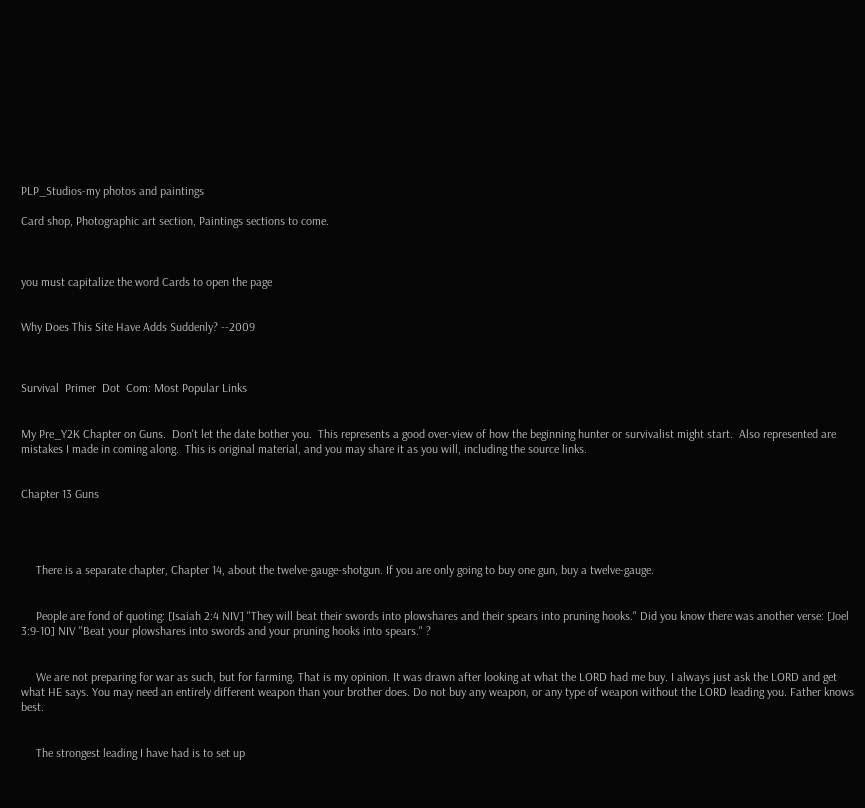PLP_Studios-my photos and paintings

Card shop, Photographic art section, Paintings sections to come.



you must capitalize the word Cards to open the page


Why Does This Site Have Adds Suddenly? --2009



Survival  Primer  Dot  Com: Most Popular Links


My Pre_Y2K Chapter on Guns.  Don't let the date bother you.  This represents a good over-view of how the beginning hunter or survivalist might start.  Also represented are mistakes I made in coming along.  This is original material, and you may share it as you will, including the source links.


Chapter 13 Guns




     There is a separate chapter, Chapter 14, about the twelve-gauge-shotgun. If you are only going to buy one gun, buy a twelve-gauge.


     People are fond of quoting: [Isaiah 2:4 NIV] "They will beat their swords into plowshares and their spears into pruning hooks." Did you know there was another verse: [Joel 3:9-10] NIV "Beat your plowshares into swords and your pruning hooks into spears." ?


     We are not preparing for war as such, but for farming. That is my opinion. It was drawn after looking at what the LORD had me buy. I always just ask the LORD and get what HE says. You may need an entirely different weapon than your brother does. Do not buy any weapon, or any type of weapon without the LORD leading you. Father knows best.


     The strongest leading I have had is to set up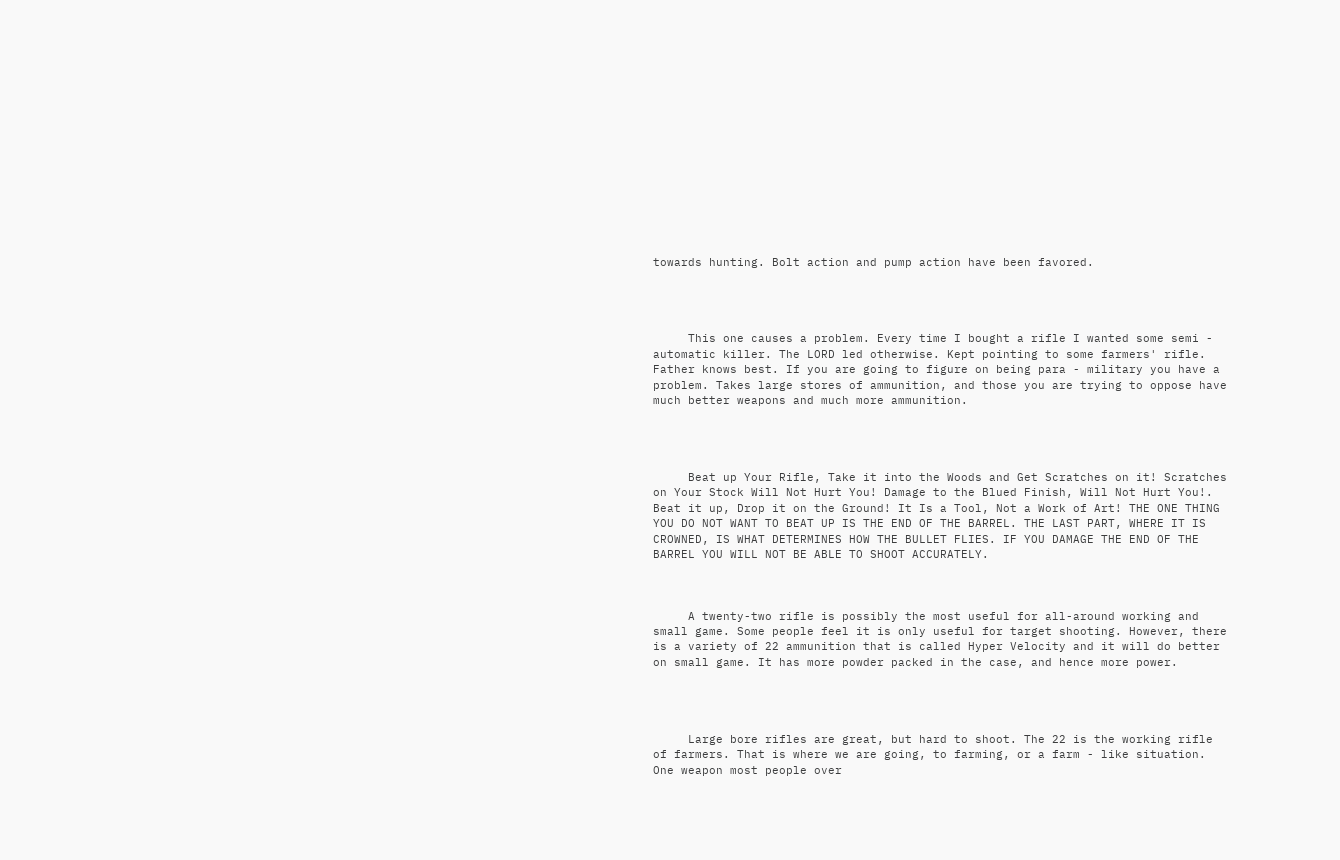towards hunting. Bolt action and pump action have been favored.




     This one causes a problem. Every time I bought a rifle I wanted some semi - automatic killer. The LORD led otherwise. Kept pointing to some farmers' rifle. Father knows best. If you are going to figure on being para - military you have a problem. Takes large stores of ammunition, and those you are trying to oppose have much better weapons and much more ammunition.




     Beat up Your Rifle, Take it into the Woods and Get Scratches on it! Scratches on Your Stock Will Not Hurt You! Damage to the Blued Finish, Will Not Hurt You!. Beat it up, Drop it on the Ground! It Is a Tool, Not a Work of Art! THE ONE THING YOU DO NOT WANT TO BEAT UP IS THE END OF THE BARREL. THE LAST PART, WHERE IT IS CROWNED, IS WHAT DETERMINES HOW THE BULLET FLIES. IF YOU DAMAGE THE END OF THE BARREL YOU WILL NOT BE ABLE TO SHOOT ACCURATELY.



     A twenty-two rifle is possibly the most useful for all-around working and small game. Some people feel it is only useful for target shooting. However, there is a variety of 22 ammunition that is called Hyper Velocity and it will do better on small game. It has more powder packed in the case, and hence more power.




     Large bore rifles are great, but hard to shoot. The 22 is the working rifle of farmers. That is where we are going, to farming, or a farm - like situation. One weapon most people over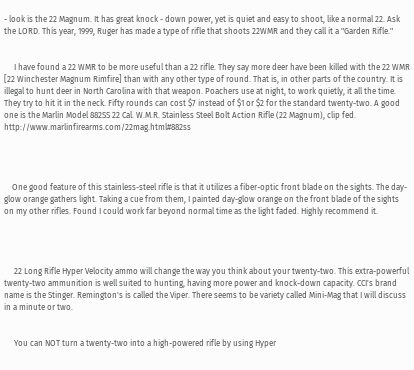- look is the 22 Magnum. It has great knock - down power, yet is quiet and easy to shoot, like a normal 22. Ask the LORD. This year, 1999, Ruger has made a type of rifle that shoots 22WMR and they call it a "Garden Rifle."


     I have found a 22 WMR to be more useful than a 22 rifle. They say more deer have been killed with the 22 WMR [22 Winchester Magnum Rimfire] than with any other type of round. That is, in other parts of the country. It is illegal to hunt deer in North Carolina with that weapon. Poachers use at night, to work quietly, it all the time. They try to hit it in the neck. Fifty rounds can cost $7 instead of $1 or $2 for the standard twenty-two. A good one is the Marlin Model 882SS 22 Cal. W.M.R. Stainless Steel Bolt Action Rifle (22 Magnum), clip fed. http://www.marlinfirearms.com/22mag.html#882ss




    One good feature of this stainless-steel rifle is that it utilizes a fiber-optic front blade on the sights. The day-glow orange gathers light. Taking a cue from them, I painted day-glow orange on the front blade of the sights on my other rifles. Found I could work far beyond normal time as the light faded. Highly recommend it.




     22 Long Rifle Hyper Velocity ammo will change the way you think about your twenty-two. This extra-powerful twenty-two ammunition is well suited to hunting, having more power and knock-down capacity. CCI's brand name is the Stinger. Remington's is called the Viper. There seems to be variety called Mini-Mag that I will discuss in a minute or two.


     You can NOT turn a twenty-two into a high-powered rifle by using Hyper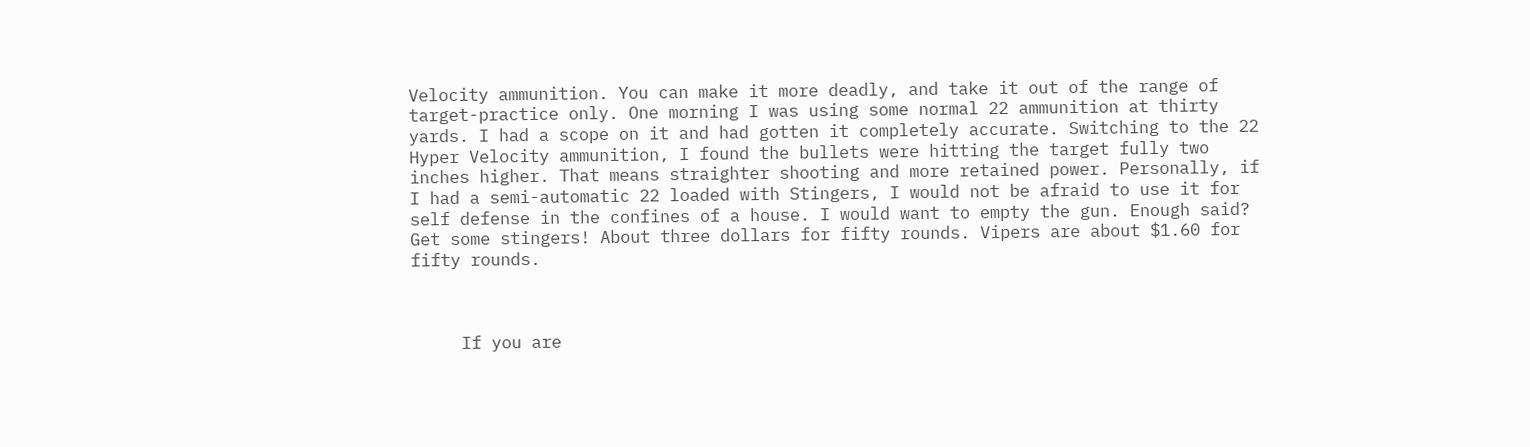Velocity ammunition. You can make it more deadly, and take it out of the range of target-practice only. One morning I was using some normal 22 ammunition at thirty yards. I had a scope on it and had gotten it completely accurate. Switching to the 22 Hyper Velocity ammunition, I found the bullets were hitting the target fully two inches higher. That means straighter shooting and more retained power. Personally, if I had a semi-automatic 22 loaded with Stingers, I would not be afraid to use it for self defense in the confines of a house. I would want to empty the gun. Enough said? Get some stingers! About three dollars for fifty rounds. Vipers are about $1.60 for fifty rounds.



     If you are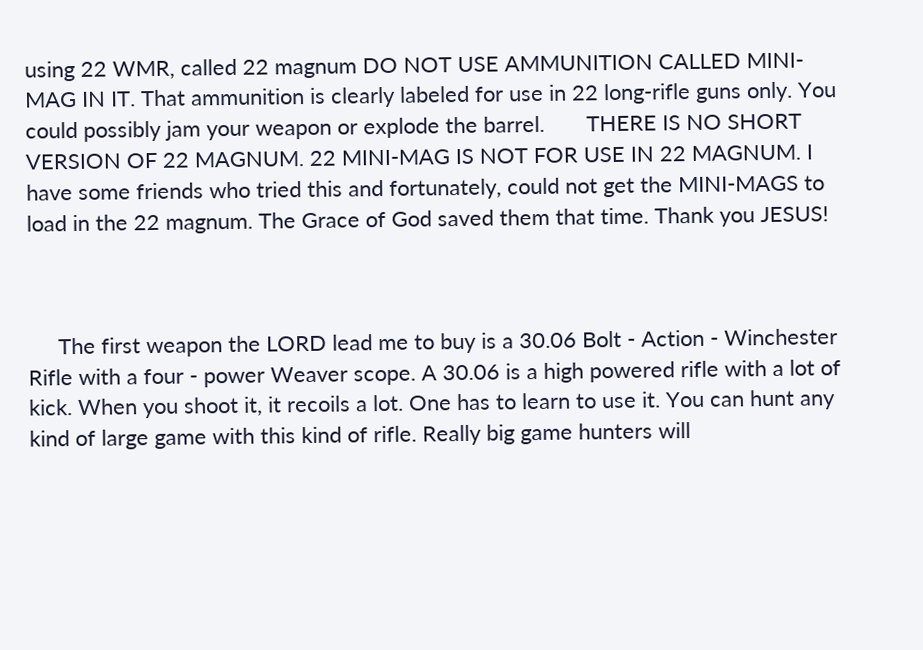using 22 WMR, called 22 magnum DO NOT USE AMMUNITION CALLED MINI-MAG IN IT. That ammunition is clearly labeled for use in 22 long-rifle guns only. You could possibly jam your weapon or explode the barrel.       THERE IS NO SHORT VERSION OF 22 MAGNUM. 22 MINI-MAG IS NOT FOR USE IN 22 MAGNUM. I have some friends who tried this and fortunately, could not get the MINI-MAGS to load in the 22 magnum. The Grace of God saved them that time. Thank you JESUS!



     The first weapon the LORD lead me to buy is a 30.06 Bolt - Action - Winchester Rifle with a four - power Weaver scope. A 30.06 is a high powered rifle with a lot of kick. When you shoot it, it recoils a lot. One has to learn to use it. You can hunt any kind of large game with this kind of rifle. Really big game hunters will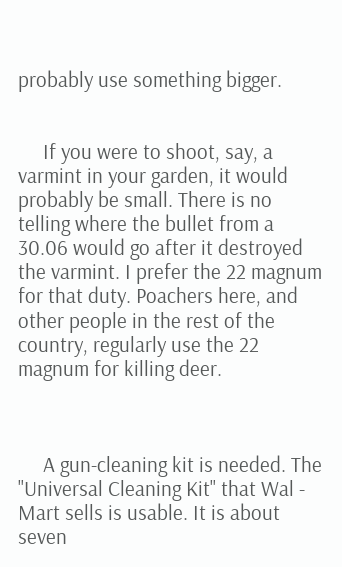probably use something bigger.


     If you were to shoot, say, a varmint in your garden, it would probably be small. There is no telling where the bullet from a 30.06 would go after it destroyed the varmint. I prefer the 22 magnum for that duty. Poachers here, and other people in the rest of the country, regularly use the 22 magnum for killing deer.



     A gun-cleaning kit is needed. The "Universal Cleaning Kit" that Wal - Mart sells is usable. It is about seven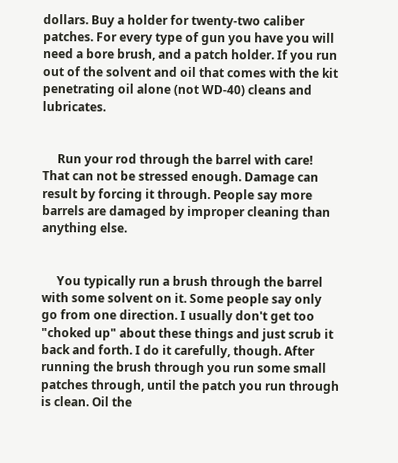dollars. Buy a holder for twenty-two caliber patches. For every type of gun you have you will need a bore brush, and a patch holder. If you run out of the solvent and oil that comes with the kit penetrating oil alone (not WD-40) cleans and lubricates.


     Run your rod through the barrel with care! That can not be stressed enough. Damage can result by forcing it through. People say more barrels are damaged by improper cleaning than anything else.


     You typically run a brush through the barrel with some solvent on it. Some people say only go from one direction. I usually don't get too "choked up" about these things and just scrub it back and forth. I do it carefully, though. After running the brush through you run some small patches through, until the patch you run through is clean. Oil the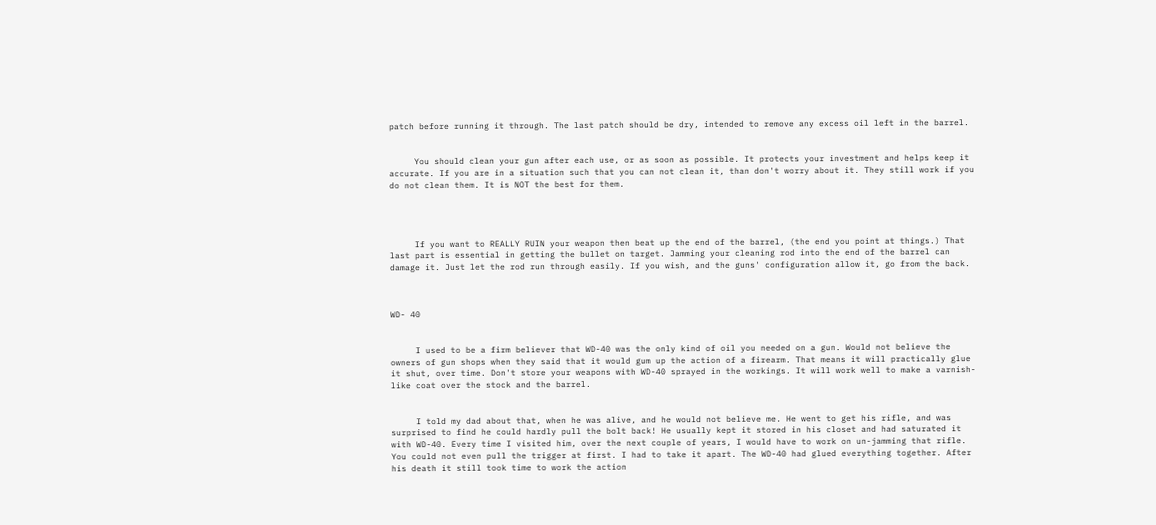patch before running it through. The last patch should be dry, intended to remove any excess oil left in the barrel.


     You should clean your gun after each use, or as soon as possible. It protects your investment and helps keep it accurate. If you are in a situation such that you can not clean it, than don't worry about it. They still work if you do not clean them. It is NOT the best for them.




     If you want to REALLY RUIN your weapon then beat up the end of the barrel, (the end you point at things.) That last part is essential in getting the bullet on target. Jamming your cleaning rod into the end of the barrel can damage it. Just let the rod run through easily. If you wish, and the guns' configuration allow it, go from the back.



WD- 40


     I used to be a firm believer that WD-40 was the only kind of oil you needed on a gun. Would not believe the owners of gun shops when they said that it would gum up the action of a firearm. That means it will practically glue it shut, over time. Don't store your weapons with WD-40 sprayed in the workings. It will work well to make a varnish-like coat over the stock and the barrel.


     I told my dad about that, when he was alive, and he would not believe me. He went to get his rifle, and was surprised to find he could hardly pull the bolt back! He usually kept it stored in his closet and had saturated it with WD-40. Every time I visited him, over the next couple of years, I would have to work on un-jamming that rifle. You could not even pull the trigger at first. I had to take it apart. The WD-40 had glued everything together. After his death it still took time to work the action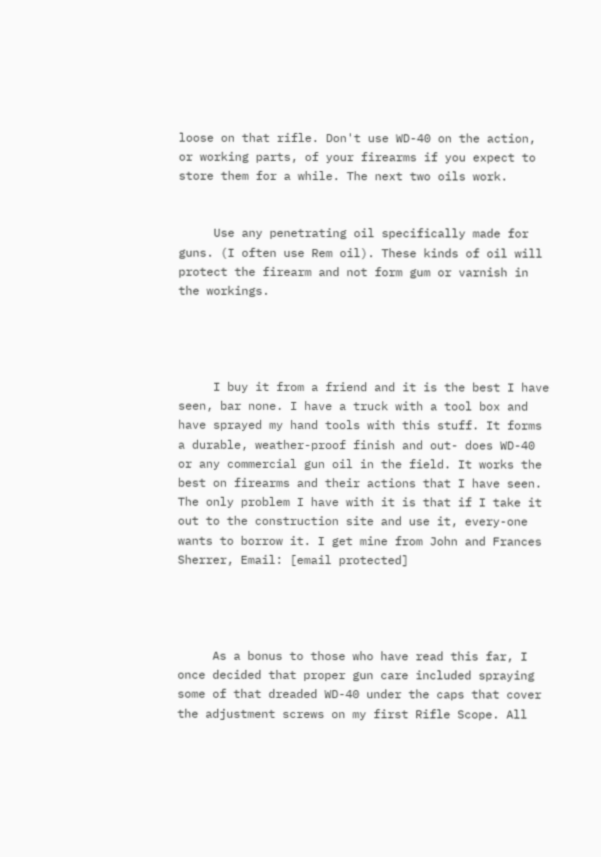loose on that rifle. Don't use WD-40 on the action, or working parts, of your firearms if you expect to store them for a while. The next two oils work.


     Use any penetrating oil specifically made for guns. (I often use Rem oil). These kinds of oil will protect the firearm and not form gum or varnish in the workings.




     I buy it from a friend and it is the best I have seen, bar none. I have a truck with a tool box and have sprayed my hand tools with this stuff. It forms a durable, weather-proof finish and out- does WD-40 or any commercial gun oil in the field. It works the best on firearms and their actions that I have seen. The only problem I have with it is that if I take it out to the construction site and use it, every-one wants to borrow it. I get mine from John and Frances Sherrer, Email: [email protected]




     As a bonus to those who have read this far, I once decided that proper gun care included spraying some of that dreaded WD-40 under the caps that cover the adjustment screws on my first Rifle Scope. All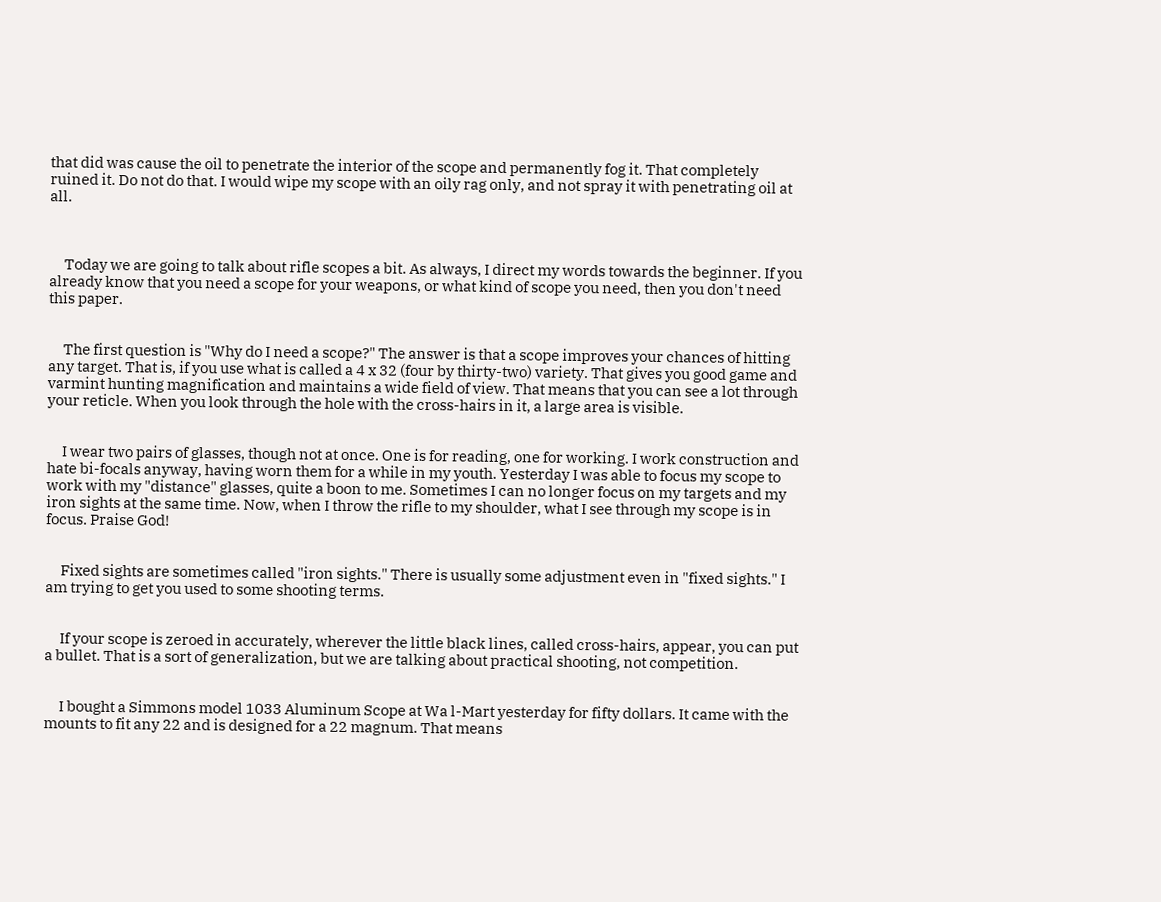that did was cause the oil to penetrate the interior of the scope and permanently fog it. That completely ruined it. Do not do that. I would wipe my scope with an oily rag only, and not spray it with penetrating oil at all.



     Today we are going to talk about rifle scopes a bit. As always, I direct my words towards the beginner. If you already know that you need a scope for your weapons, or what kind of scope you need, then you don't need this paper.


     The first question is "Why do I need a scope?" The answer is that a scope improves your chances of hitting any target. That is, if you use what is called a 4 x 32 (four by thirty-two) variety. That gives you good game and varmint hunting magnification and maintains a wide field of view. That means that you can see a lot through your reticle. When you look through the hole with the cross-hairs in it, a large area is visible.


     I wear two pairs of glasses, though not at once. One is for reading, one for working. I work construction and hate bi-focals anyway, having worn them for a while in my youth. Yesterday I was able to focus my scope to work with my "distance" glasses, quite a boon to me. Sometimes I can no longer focus on my targets and my iron sights at the same time. Now, when I throw the rifle to my shoulder, what I see through my scope is in focus. Praise God!


     Fixed sights are sometimes called "iron sights." There is usually some adjustment even in "fixed sights." I am trying to get you used to some shooting terms.


     If your scope is zeroed in accurately, wherever the little black lines, called cross-hairs, appear, you can put a bullet. That is a sort of generalization, but we are talking about practical shooting, not competition.


     I bought a Simmons model 1033 Aluminum Scope at Wa l-Mart yesterday for fifty dollars. It came with the mounts to fit any 22 and is designed for a 22 magnum. That means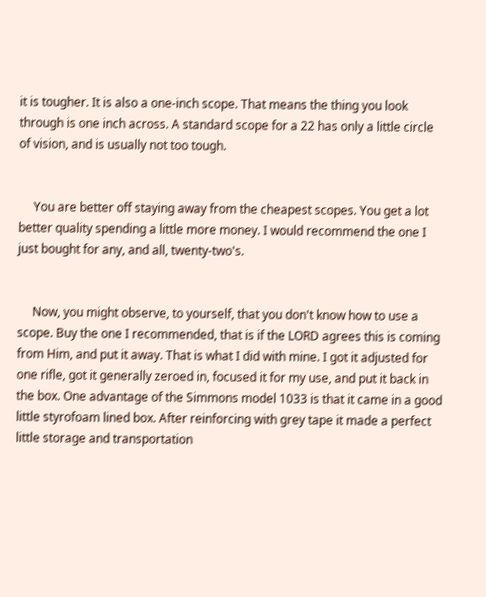it is tougher. It is also a one-inch scope. That means the thing you look through is one inch across. A standard scope for a 22 has only a little circle of vision, and is usually not too tough.


     You are better off staying away from the cheapest scopes. You get a lot better quality spending a little more money. I would recommend the one I just bought for any, and all, twenty-two's.


     Now, you might observe, to yourself, that you don't know how to use a scope. Buy the one I recommended, that is if the LORD agrees this is coming from Him, and put it away. That is what I did with mine. I got it adjusted for one rifle, got it generally zeroed in, focused it for my use, and put it back in the box. One advantage of the Simmons model 1033 is that it came in a good little styrofoam lined box. After reinforcing with grey tape it made a perfect little storage and transportation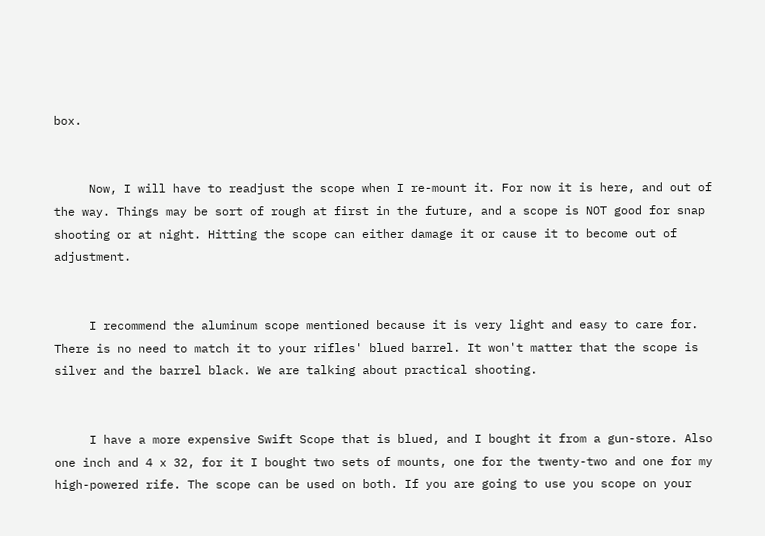box.


     Now, I will have to readjust the scope when I re-mount it. For now it is here, and out of the way. Things may be sort of rough at first in the future, and a scope is NOT good for snap shooting or at night. Hitting the scope can either damage it or cause it to become out of adjustment.


     I recommend the aluminum scope mentioned because it is very light and easy to care for. There is no need to match it to your rifles' blued barrel. It won't matter that the scope is silver and the barrel black. We are talking about practical shooting.


     I have a more expensive Swift Scope that is blued, and I bought it from a gun-store. Also one inch and 4 x 32, for it I bought two sets of mounts, one for the twenty-two and one for my high-powered rife. The scope can be used on both. If you are going to use you scope on your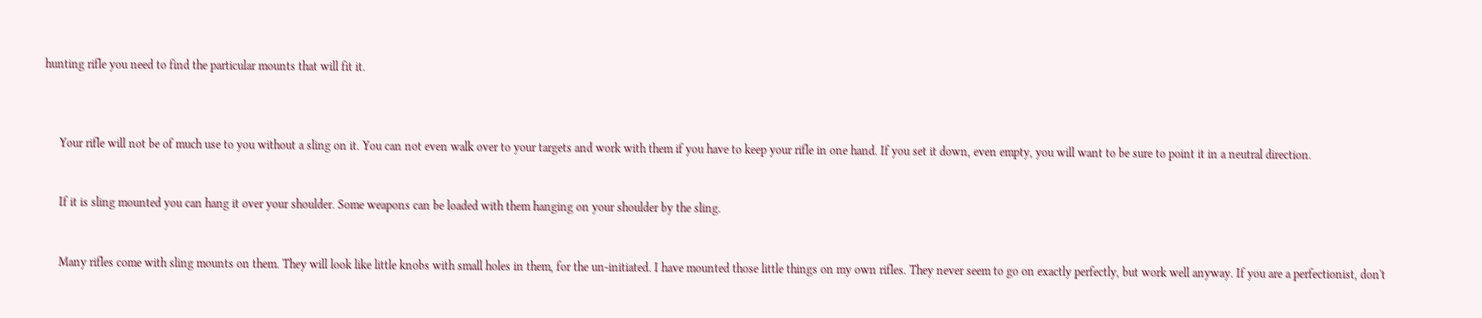hunting rifle you need to find the particular mounts that will fit it.



     Your rifle will not be of much use to you without a sling on it. You can not even walk over to your targets and work with them if you have to keep your rifle in one hand. If you set it down, even empty, you will want to be sure to point it in a neutral direction.


     If it is sling mounted you can hang it over your shoulder. Some weapons can be loaded with them hanging on your shoulder by the sling.


     Many rifles come with sling mounts on them. They will look like little knobs with small holes in them, for the un-initiated. I have mounted those little things on my own rifles. They never seem to go on exactly perfectly, but work well anyway. If you are a perfectionist, don't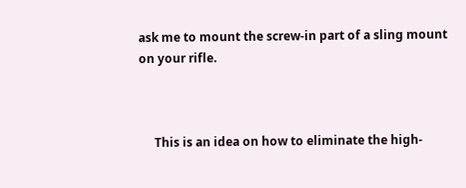ask me to mount the screw-in part of a sling mount on your rifle.



     This is an idea on how to eliminate the high-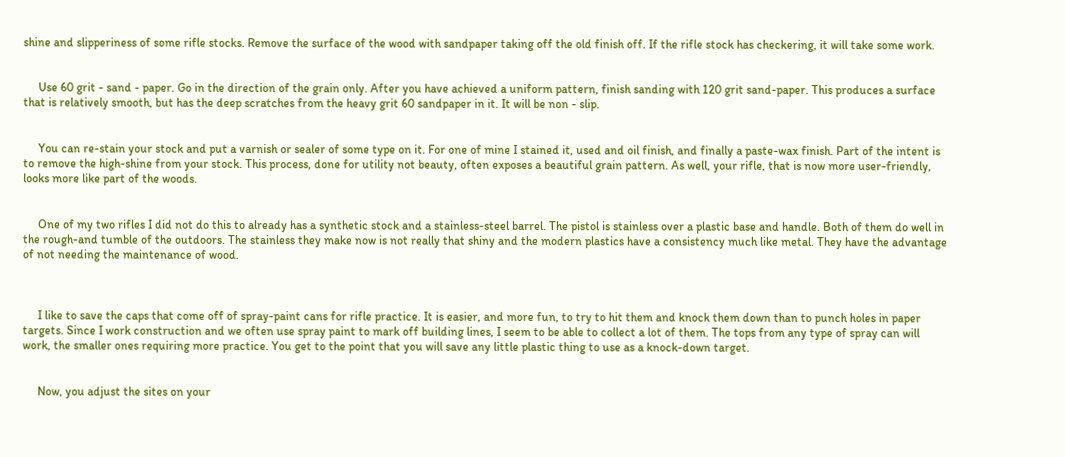shine and slipperiness of some rifle stocks. Remove the surface of the wood with sandpaper taking off the old finish off. If the rifle stock has checkering, it will take some work.


     Use 60 grit - sand - paper. Go in the direction of the grain only. After you have achieved a uniform pattern, finish sanding with 120 grit sand-paper. This produces a surface that is relatively smooth, but has the deep scratches from the heavy grit 60 sandpaper in it. It will be non - slip.


     You can re-stain your stock and put a varnish or sealer of some type on it. For one of mine I stained it, used and oil finish, and finally a paste-wax finish. Part of the intent is to remove the high-shine from your stock. This process, done for utility not beauty, often exposes a beautiful grain pattern. As well, your rifle, that is now more user-friendly, looks more like part of the woods.


     One of my two rifles I did not do this to already has a synthetic stock and a stainless-steel barrel. The pistol is stainless over a plastic base and handle. Both of them do well in the rough-and tumble of the outdoors. The stainless they make now is not really that shiny and the modern plastics have a consistency much like metal. They have the advantage of not needing the maintenance of wood.



     I like to save the caps that come off of spray-paint cans for rifle practice. It is easier, and more fun, to try to hit them and knock them down than to punch holes in paper targets. Since I work construction and we often use spray paint to mark off building lines, I seem to be able to collect a lot of them. The tops from any type of spray can will work, the smaller ones requiring more practice. You get to the point that you will save any little plastic thing to use as a knock-down target.


     Now, you adjust the sites on your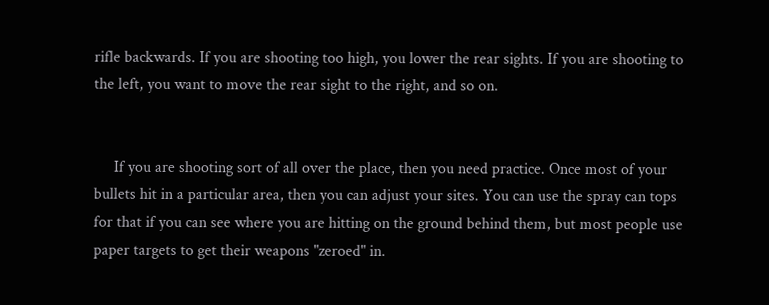rifle backwards. If you are shooting too high, you lower the rear sights. If you are shooting to the left, you want to move the rear sight to the right, and so on.


     If you are shooting sort of all over the place, then you need practice. Once most of your bullets hit in a particular area, then you can adjust your sites. You can use the spray can tops for that if you can see where you are hitting on the ground behind them, but most people use paper targets to get their weapons "zeroed" in.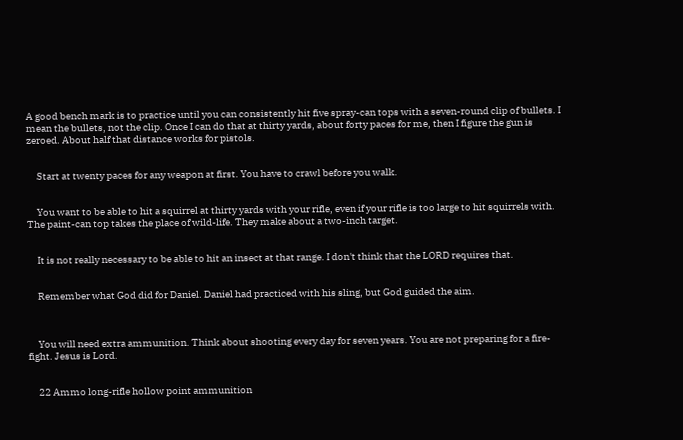A good bench mark is to practice until you can consistently hit five spray-can tops with a seven-round clip of bullets. I mean the bullets, not the clip. Once I can do that at thirty yards, about forty paces for me, then I figure the gun is zeroed. About half that distance works for pistols.


     Start at twenty paces for any weapon at first. You have to crawl before you walk.


     You want to be able to hit a squirrel at thirty yards with your rifle, even if your rifle is too large to hit squirrels with. The paint-can top takes the place of wild-life. They make about a two-inch target.


     It is not really necessary to be able to hit an insect at that range. I don't think that the LORD requires that.


     Remember what God did for Daniel. Daniel had practiced with his sling, but God guided the aim.



     You will need extra ammunition. Think about shooting every day for seven years. You are not preparing for a fire-fight. Jesus is Lord.


     22 Ammo long-rifle hollow point ammunition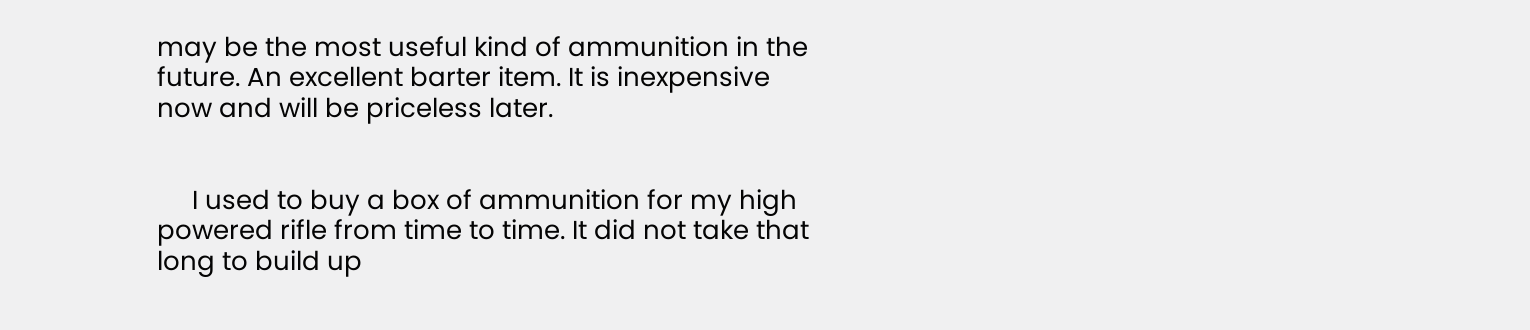may be the most useful kind of ammunition in the future. An excellent barter item. It is inexpensive now and will be priceless later.


     I used to buy a box of ammunition for my high powered rifle from time to time. It did not take that long to build up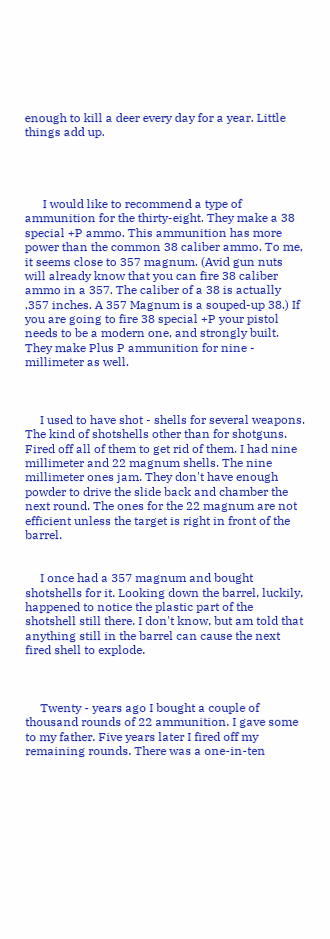enough to kill a deer every day for a year. Little things add up.




      I would like to recommend a type of ammunition for the thirty-eight. They make a 38 special +P ammo. This ammunition has more power than the common 38 caliber ammo. To me, it seems close to 357 magnum. (Avid gun nuts will already know that you can fire 38 caliber ammo in a 357. The caliber of a 38 is actually .357 inches. A 357 Magnum is a souped-up 38.) If you are going to fire 38 special +P your pistol needs to be a modern one, and strongly built. They make Plus P ammunition for nine - millimeter as well.



     I used to have shot - shells for several weapons. The kind of shotshells other than for shotguns. Fired off all of them to get rid of them. I had nine millimeter and 22 magnum shells. The nine millimeter ones jam. They don't have enough powder to drive the slide back and chamber the next round. The ones for the 22 magnum are not efficient unless the target is right in front of the barrel.


     I once had a 357 magnum and bought shotshells for it. Looking down the barrel, luckily, happened to notice the plastic part of the shotshell still there. I don't know, but am told that anything still in the barrel can cause the next fired shell to explode.



     Twenty - years ago I bought a couple of thousand rounds of 22 ammunition. I gave some to my father. Five years later I fired off my remaining rounds. There was a one-in-ten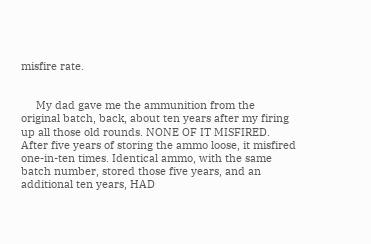misfire rate.


     My dad gave me the ammunition from the original batch, back, about ten years after my firing up all those old rounds. NONE OF IT MISFIRED. After five years of storing the ammo loose, it misfired one-in-ten times. Identical ammo, with the same batch number, stored those five years, and an additional ten years, HAD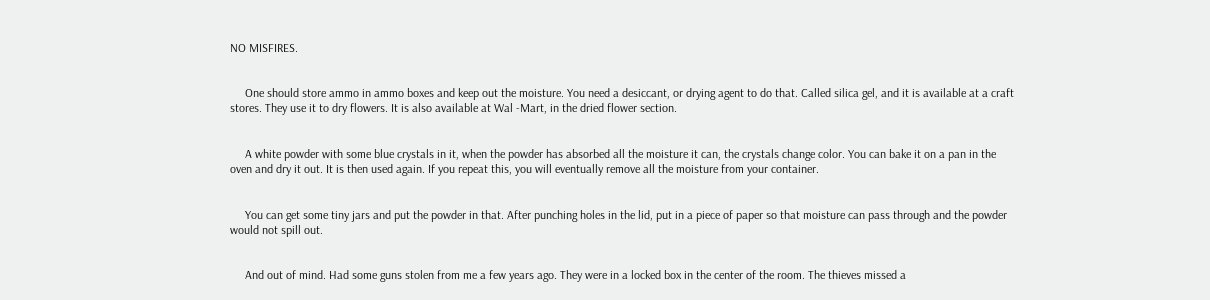NO MISFIRES.


     One should store ammo in ammo boxes and keep out the moisture. You need a desiccant, or drying agent to do that. Called silica gel, and it is available at a craft stores. They use it to dry flowers. It is also available at Wal -Mart, in the dried flower section.


     A white powder with some blue crystals in it, when the powder has absorbed all the moisture it can, the crystals change color. You can bake it on a pan in the oven and dry it out. It is then used again. If you repeat this, you will eventually remove all the moisture from your container.


     You can get some tiny jars and put the powder in that. After punching holes in the lid, put in a piece of paper so that moisture can pass through and the powder would not spill out.


     And out of mind. Had some guns stolen from me a few years ago. They were in a locked box in the center of the room. The thieves missed a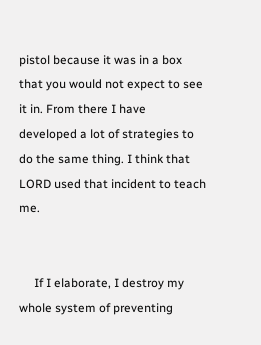pistol because it was in a box that you would not expect to see it in. From there I have developed a lot of strategies to do the same thing. I think that LORD used that incident to teach me.


     If I elaborate, I destroy my whole system of preventing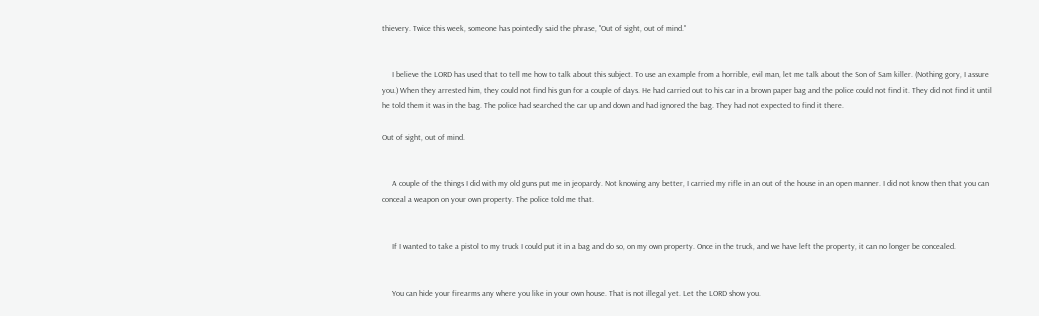thievery. Twice this week, someone has pointedly said the phrase, "Out of sight, out of mind."


     I believe the LORD has used that to tell me how to talk about this subject. To use an example from a horrible, evil man, let me talk about the Son of Sam killer. (Nothing gory, I assure you.) When they arrested him, they could not find his gun for a couple of days. He had carried out to his car in a brown paper bag and the police could not find it. They did not find it until he told them it was in the bag. The police had searched the car up and down and had ignored the bag. They had not expected to find it there.

Out of sight, out of mind.


     A couple of the things I did with my old guns put me in jeopardy. Not knowing any better, I carried my rifle in an out of the house in an open manner. I did not know then that you can conceal a weapon on your own property. The police told me that.


     If I wanted to take a pistol to my truck I could put it in a bag and do so, on my own property. Once in the truck, and we have left the property, it can no longer be concealed.


     You can hide your firearms any where you like in your own house. That is not illegal yet. Let the LORD show you.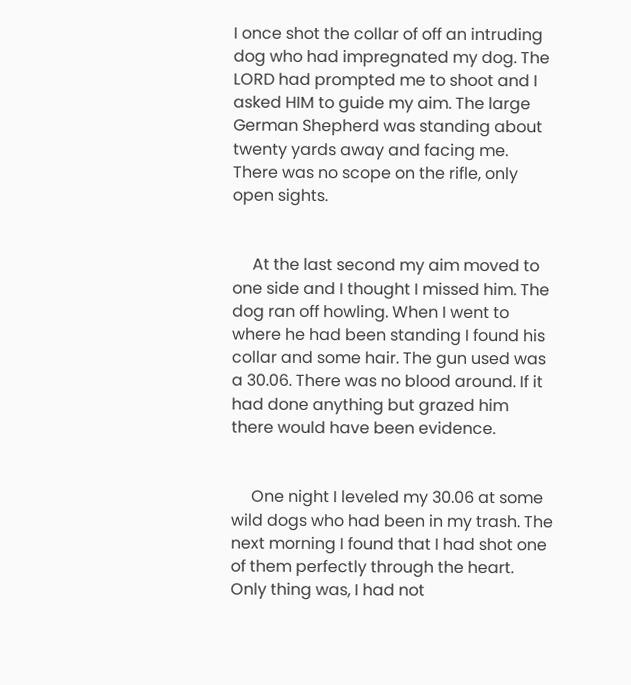I once shot the collar of off an intruding dog who had impregnated my dog. The LORD had prompted me to shoot and I asked HIM to guide my aim. The large German Shepherd was standing about twenty yards away and facing me. There was no scope on the rifle, only open sights.


     At the last second my aim moved to one side and I thought I missed him. The dog ran off howling. When I went to where he had been standing I found his collar and some hair. The gun used was a 30.06. There was no blood around. If it had done anything but grazed him there would have been evidence.


     One night I leveled my 30.06 at some wild dogs who had been in my trash. The next morning I found that I had shot one of them perfectly through the heart. Only thing was, I had not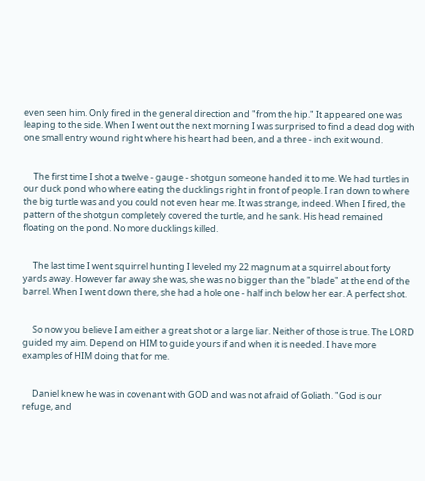even seen him. Only fired in the general direction and "from the hip." It appeared one was leaping to the side. When I went out the next morning I was surprised to find a dead dog with one small entry wound right where his heart had been, and a three - inch exit wound.


     The first time I shot a twelve - gauge - shotgun someone handed it to me. We had turtles in our duck pond who where eating the ducklings right in front of people. I ran down to where the big turtle was and you could not even hear me. It was strange, indeed. When I fired, the pattern of the shotgun completely covered the turtle, and he sank. His head remained floating on the pond. No more ducklings killed.


     The last time I went squirrel hunting I leveled my 22 magnum at a squirrel about forty yards away. However far away she was, she was no bigger than the "blade" at the end of the barrel. When I went down there, she had a hole one - half inch below her ear. A perfect shot.


     So now you believe I am either a great shot or a large liar. Neither of those is true. The LORD guided my aim. Depend on HIM to guide yours if and when it is needed. I have more examples of HIM doing that for me.


     Daniel knew he was in covenant with GOD and was not afraid of Goliath. "God is our refuge, and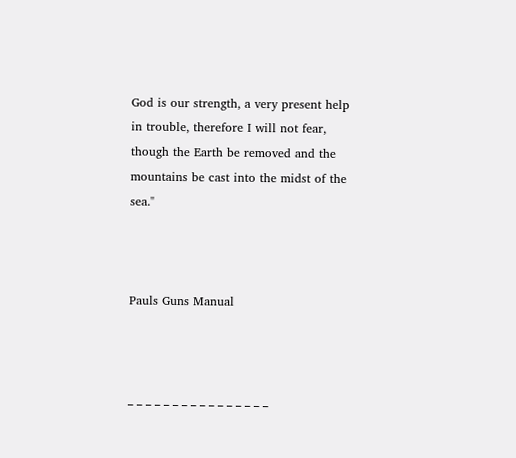God is our strength, a very present help in trouble, therefore I will not fear, though the Earth be removed and the mountains be cast into the midst of the sea."



Pauls Guns Manual



_ _ _ _ _ _ _ _ _ _ _ _ _ _ _ _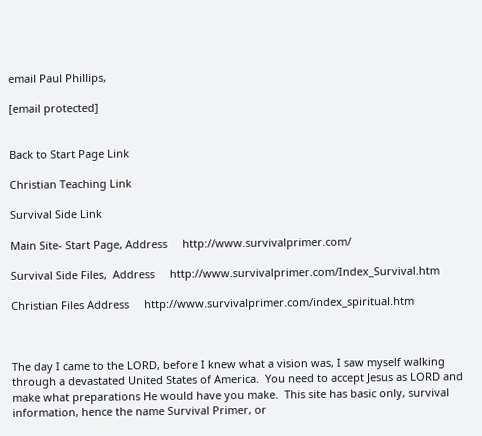email Paul Phillips,

[email protected]


Back to Start Page Link

Christian Teaching Link

Survival Side Link

Main Site- Start Page, Address     http://www.survivalprimer.com/

Survival Side Files,  Address     http://www.survivalprimer.com/Index_Survival.htm

Christian Files Address     http://www.survivalprimer.com/index_spiritual.htm



The day I came to the LORD, before I knew what a vision was, I saw myself walking through a devastated United States of America.  You need to accept Jesus as LORD and make what preparations He would have you make.  This site has basic only, survival information, hence the name Survival Primer, or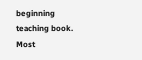beginning teaching book.  Most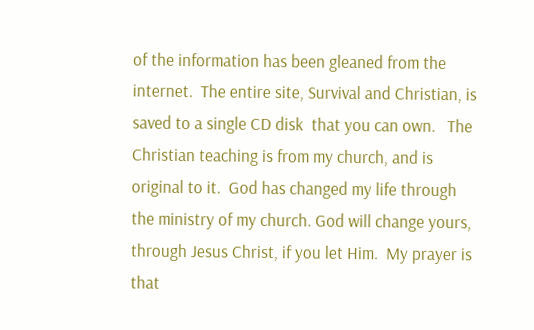of the information has been gleaned from the internet.  The entire site, Survival and Christian, is saved to a single CD disk  that you can own.   The Christian teaching is from my church, and is original to it.  God has changed my life through the ministry of my church. God will change yours, through Jesus Christ, if you let Him.  My prayer is that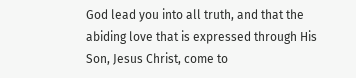God lead you into all truth, and that the abiding love that is expressed through His Son, Jesus Christ, come to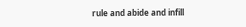rule and abide and infill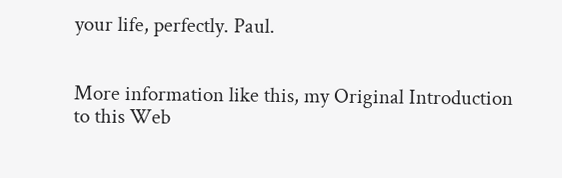your life, perfectly. Paul.


More information like this, my Original Introduction to this Web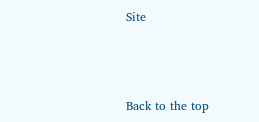Site



Back to the top